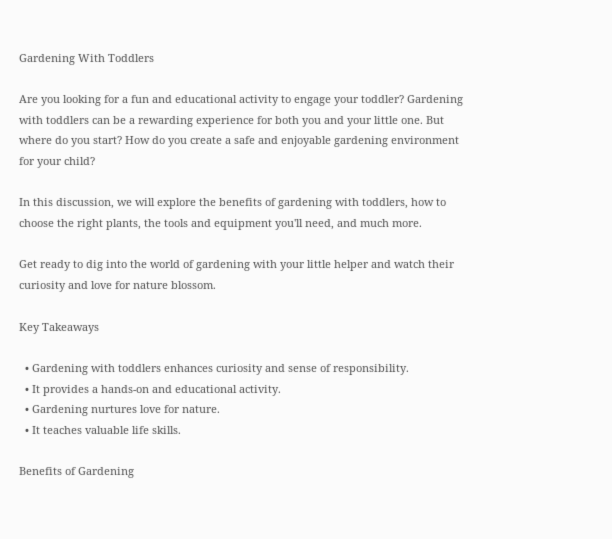Gardening With Toddlers

Are you looking for a fun and educational activity to engage your toddler? Gardening with toddlers can be a rewarding experience for both you and your little one. But where do you start? How do you create a safe and enjoyable gardening environment for your child?

In this discussion, we will explore the benefits of gardening with toddlers, how to choose the right plants, the tools and equipment you'll need, and much more.

Get ready to dig into the world of gardening with your little helper and watch their curiosity and love for nature blossom.

Key Takeaways

  • Gardening with toddlers enhances curiosity and sense of responsibility.
  • It provides a hands-on and educational activity.
  • Gardening nurtures love for nature.
  • It teaches valuable life skills.

Benefits of Gardening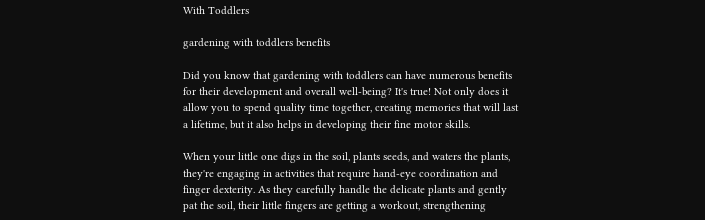With Toddlers

gardening with toddlers benefits

Did you know that gardening with toddlers can have numerous benefits for their development and overall well-being? It's true! Not only does it allow you to spend quality time together, creating memories that will last a lifetime, but it also helps in developing their fine motor skills.

When your little one digs in the soil, plants seeds, and waters the plants, they're engaging in activities that require hand-eye coordination and finger dexterity. As they carefully handle the delicate plants and gently pat the soil, their little fingers are getting a workout, strengthening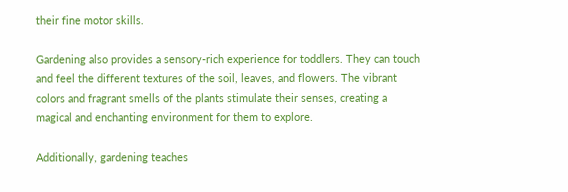their fine motor skills.

Gardening also provides a sensory-rich experience for toddlers. They can touch and feel the different textures of the soil, leaves, and flowers. The vibrant colors and fragrant smells of the plants stimulate their senses, creating a magical and enchanting environment for them to explore.

Additionally, gardening teaches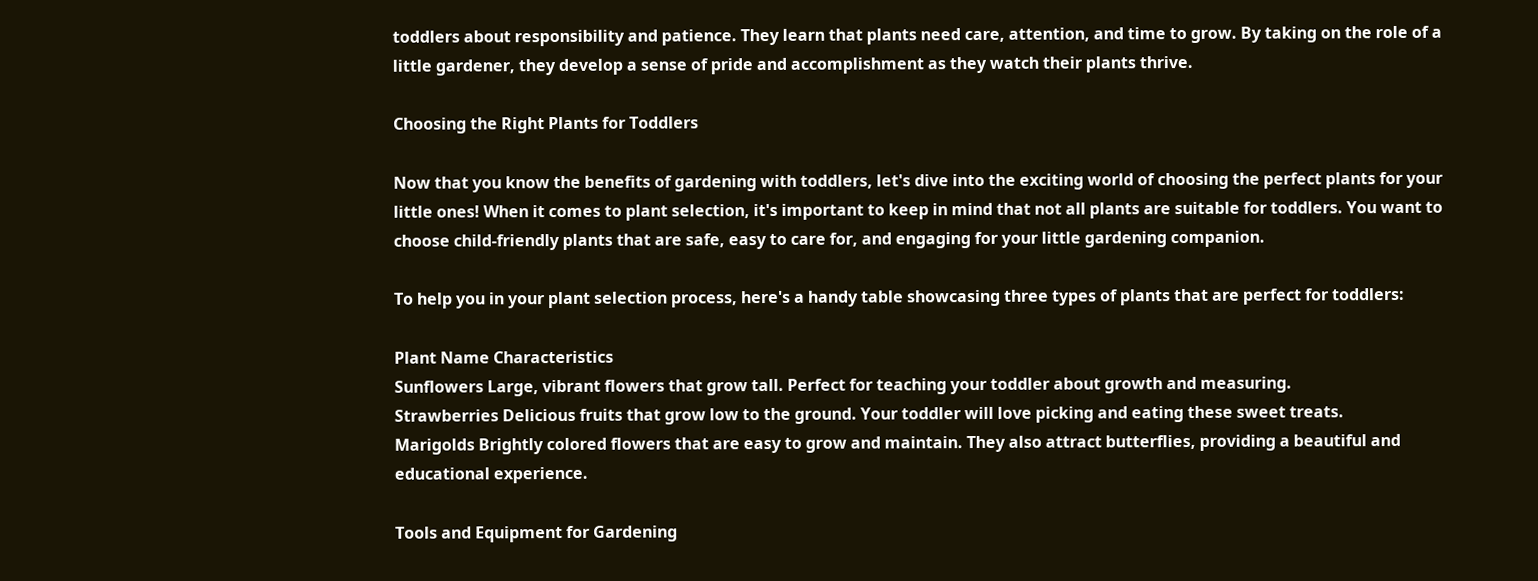toddlers about responsibility and patience. They learn that plants need care, attention, and time to grow. By taking on the role of a little gardener, they develop a sense of pride and accomplishment as they watch their plants thrive.

Choosing the Right Plants for Toddlers

Now that you know the benefits of gardening with toddlers, let's dive into the exciting world of choosing the perfect plants for your little ones! When it comes to plant selection, it's important to keep in mind that not all plants are suitable for toddlers. You want to choose child-friendly plants that are safe, easy to care for, and engaging for your little gardening companion.

To help you in your plant selection process, here's a handy table showcasing three types of plants that are perfect for toddlers:

Plant Name Characteristics
Sunflowers Large, vibrant flowers that grow tall. Perfect for teaching your toddler about growth and measuring.
Strawberries Delicious fruits that grow low to the ground. Your toddler will love picking and eating these sweet treats.
Marigolds Brightly colored flowers that are easy to grow and maintain. They also attract butterflies, providing a beautiful and educational experience.

Tools and Equipment for Gardening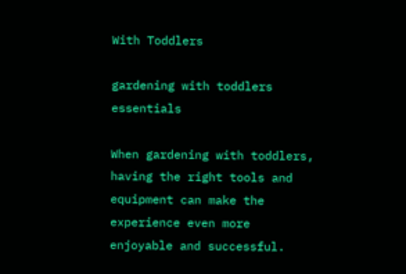With Toddlers

gardening with toddlers essentials

When gardening with toddlers, having the right tools and equipment can make the experience even more enjoyable and successful.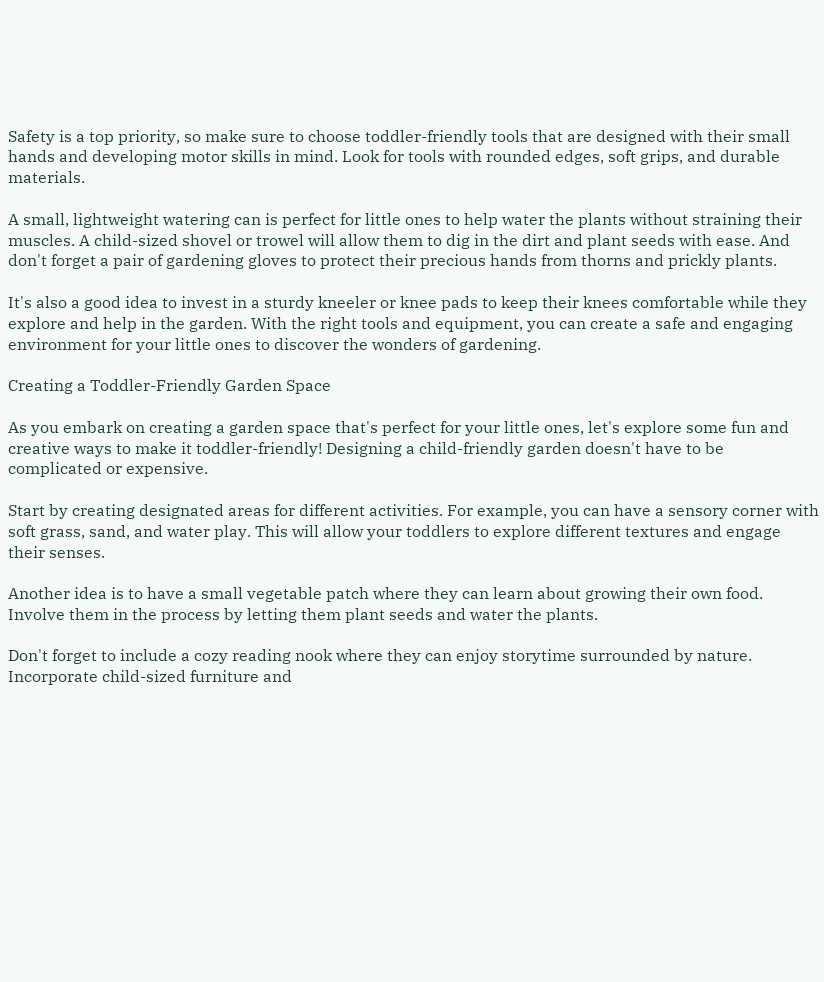Safety is a top priority, so make sure to choose toddler-friendly tools that are designed with their small hands and developing motor skills in mind. Look for tools with rounded edges, soft grips, and durable materials.

A small, lightweight watering can is perfect for little ones to help water the plants without straining their muscles. A child-sized shovel or trowel will allow them to dig in the dirt and plant seeds with ease. And don't forget a pair of gardening gloves to protect their precious hands from thorns and prickly plants.

It's also a good idea to invest in a sturdy kneeler or knee pads to keep their knees comfortable while they explore and help in the garden. With the right tools and equipment, you can create a safe and engaging environment for your little ones to discover the wonders of gardening.

Creating a Toddler-Friendly Garden Space

As you embark on creating a garden space that's perfect for your little ones, let's explore some fun and creative ways to make it toddler-friendly! Designing a child-friendly garden doesn't have to be complicated or expensive.

Start by creating designated areas for different activities. For example, you can have a sensory corner with soft grass, sand, and water play. This will allow your toddlers to explore different textures and engage their senses.

Another idea is to have a small vegetable patch where they can learn about growing their own food. Involve them in the process by letting them plant seeds and water the plants.

Don't forget to include a cozy reading nook where they can enjoy storytime surrounded by nature. Incorporate child-sized furniture and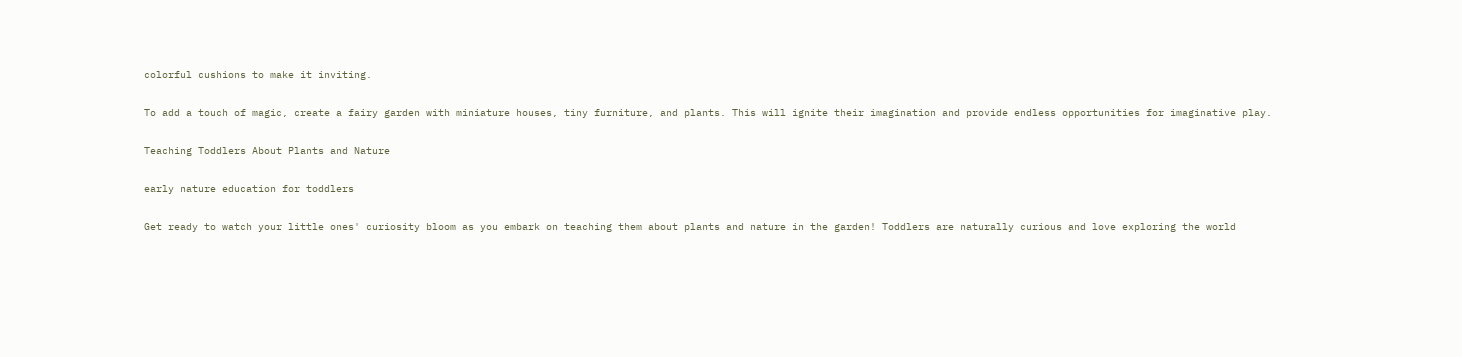colorful cushions to make it inviting.

To add a touch of magic, create a fairy garden with miniature houses, tiny furniture, and plants. This will ignite their imagination and provide endless opportunities for imaginative play.

Teaching Toddlers About Plants and Nature

early nature education for toddlers

Get ready to watch your little ones' curiosity bloom as you embark on teaching them about plants and nature in the garden! Toddlers are naturally curious and love exploring the world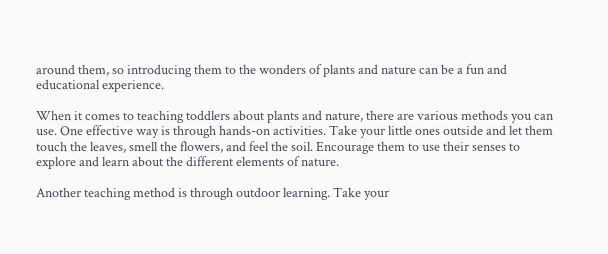around them, so introducing them to the wonders of plants and nature can be a fun and educational experience.

When it comes to teaching toddlers about plants and nature, there are various methods you can use. One effective way is through hands-on activities. Take your little ones outside and let them touch the leaves, smell the flowers, and feel the soil. Encourage them to use their senses to explore and learn about the different elements of nature.

Another teaching method is through outdoor learning. Take your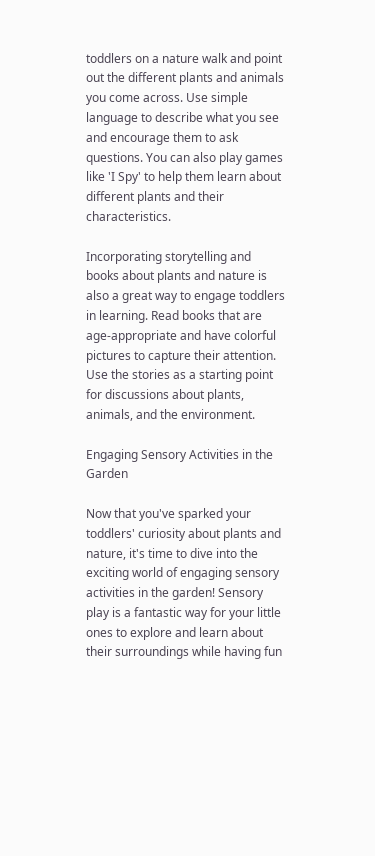toddlers on a nature walk and point out the different plants and animals you come across. Use simple language to describe what you see and encourage them to ask questions. You can also play games like 'I Spy' to help them learn about different plants and their characteristics.

Incorporating storytelling and books about plants and nature is also a great way to engage toddlers in learning. Read books that are age-appropriate and have colorful pictures to capture their attention. Use the stories as a starting point for discussions about plants, animals, and the environment.

Engaging Sensory Activities in the Garden

Now that you've sparked your toddlers' curiosity about plants and nature, it's time to dive into the exciting world of engaging sensory activities in the garden! Sensory play is a fantastic way for your little ones to explore and learn about their surroundings while having fun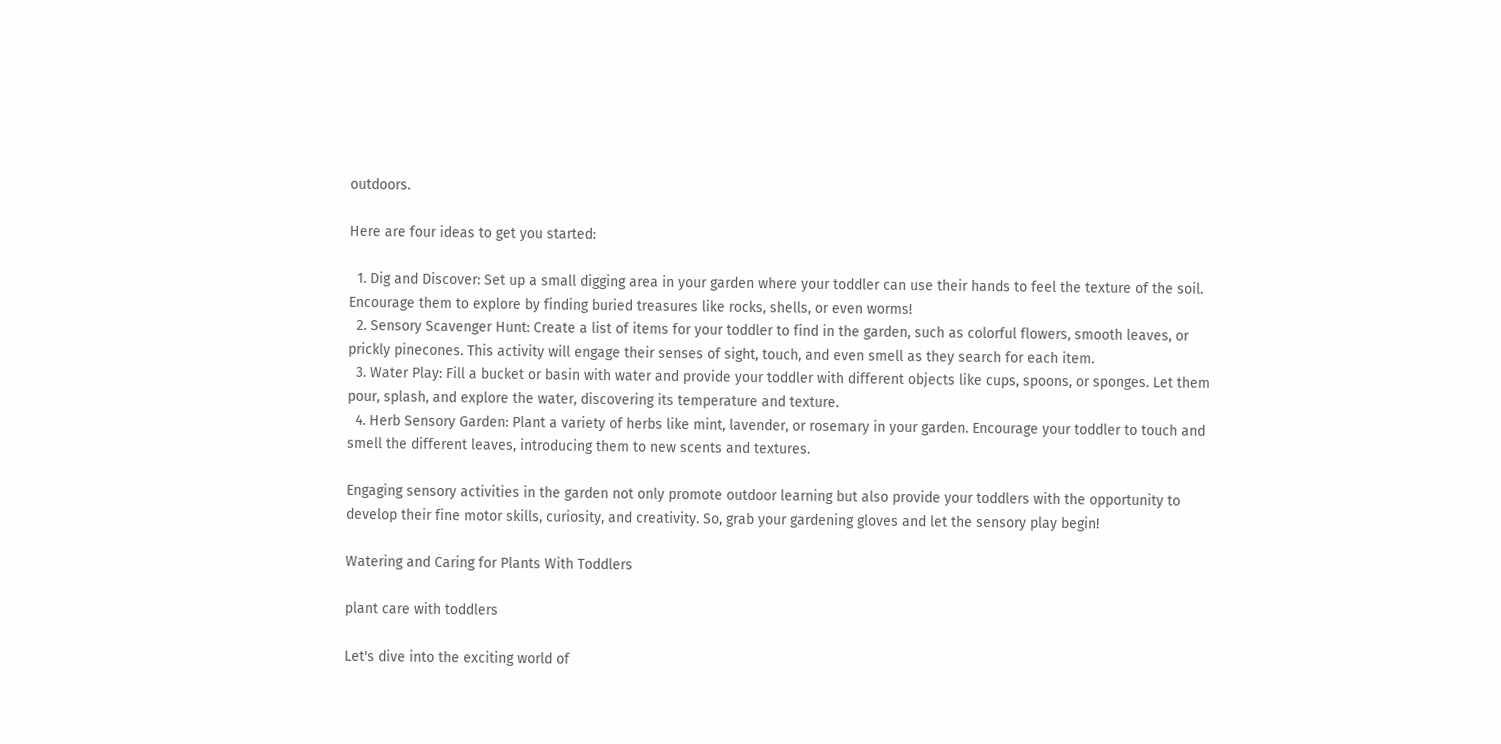outdoors.

Here are four ideas to get you started:

  1. Dig and Discover: Set up a small digging area in your garden where your toddler can use their hands to feel the texture of the soil. Encourage them to explore by finding buried treasures like rocks, shells, or even worms!
  2. Sensory Scavenger Hunt: Create a list of items for your toddler to find in the garden, such as colorful flowers, smooth leaves, or prickly pinecones. This activity will engage their senses of sight, touch, and even smell as they search for each item.
  3. Water Play: Fill a bucket or basin with water and provide your toddler with different objects like cups, spoons, or sponges. Let them pour, splash, and explore the water, discovering its temperature and texture.
  4. Herb Sensory Garden: Plant a variety of herbs like mint, lavender, or rosemary in your garden. Encourage your toddler to touch and smell the different leaves, introducing them to new scents and textures.

Engaging sensory activities in the garden not only promote outdoor learning but also provide your toddlers with the opportunity to develop their fine motor skills, curiosity, and creativity. So, grab your gardening gloves and let the sensory play begin!

Watering and Caring for Plants With Toddlers

plant care with toddlers

Let's dive into the exciting world of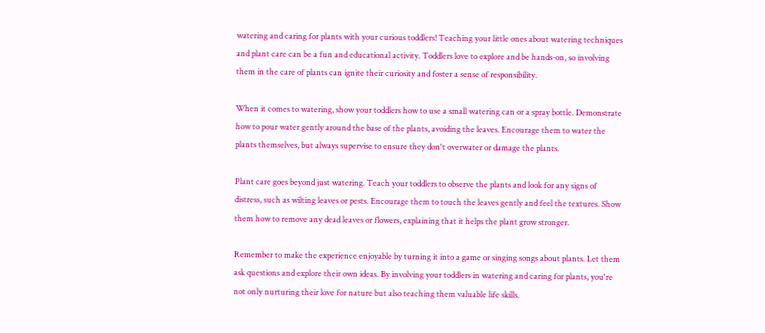watering and caring for plants with your curious toddlers! Teaching your little ones about watering techniques and plant care can be a fun and educational activity. Toddlers love to explore and be hands-on, so involving them in the care of plants can ignite their curiosity and foster a sense of responsibility.

When it comes to watering, show your toddlers how to use a small watering can or a spray bottle. Demonstrate how to pour water gently around the base of the plants, avoiding the leaves. Encourage them to water the plants themselves, but always supervise to ensure they don't overwater or damage the plants.

Plant care goes beyond just watering. Teach your toddlers to observe the plants and look for any signs of distress, such as wilting leaves or pests. Encourage them to touch the leaves gently and feel the textures. Show them how to remove any dead leaves or flowers, explaining that it helps the plant grow stronger.

Remember to make the experience enjoyable by turning it into a game or singing songs about plants. Let them ask questions and explore their own ideas. By involving your toddlers in watering and caring for plants, you're not only nurturing their love for nature but also teaching them valuable life skills.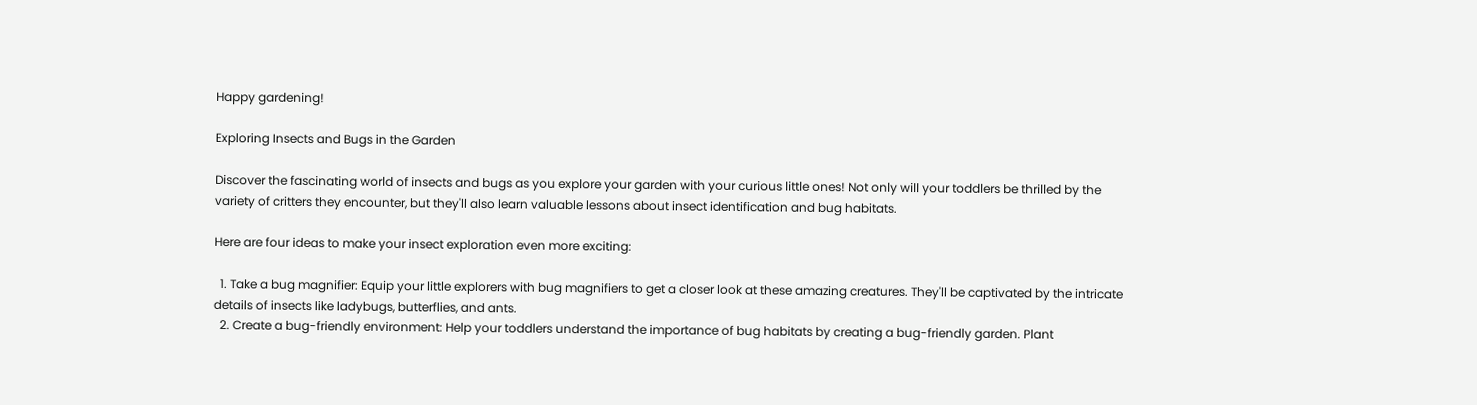Happy gardening!

Exploring Insects and Bugs in the Garden

Discover the fascinating world of insects and bugs as you explore your garden with your curious little ones! Not only will your toddlers be thrilled by the variety of critters they encounter, but they'll also learn valuable lessons about insect identification and bug habitats.

Here are four ideas to make your insect exploration even more exciting:

  1. Take a bug magnifier: Equip your little explorers with bug magnifiers to get a closer look at these amazing creatures. They'll be captivated by the intricate details of insects like ladybugs, butterflies, and ants.
  2. Create a bug-friendly environment: Help your toddlers understand the importance of bug habitats by creating a bug-friendly garden. Plant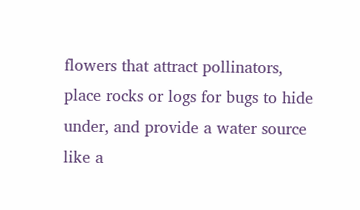flowers that attract pollinators, place rocks or logs for bugs to hide under, and provide a water source like a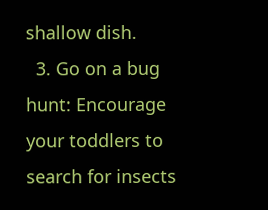shallow dish.
  3. Go on a bug hunt: Encourage your toddlers to search for insects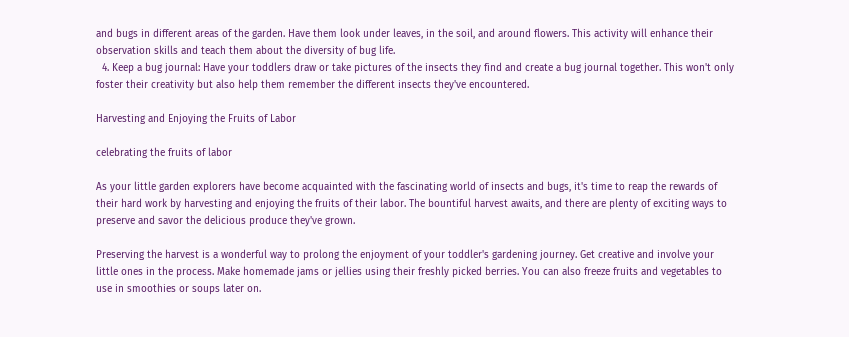and bugs in different areas of the garden. Have them look under leaves, in the soil, and around flowers. This activity will enhance their observation skills and teach them about the diversity of bug life.
  4. Keep a bug journal: Have your toddlers draw or take pictures of the insects they find and create a bug journal together. This won't only foster their creativity but also help them remember the different insects they've encountered.

Harvesting and Enjoying the Fruits of Labor

celebrating the fruits of labor

As your little garden explorers have become acquainted with the fascinating world of insects and bugs, it's time to reap the rewards of their hard work by harvesting and enjoying the fruits of their labor. The bountiful harvest awaits, and there are plenty of exciting ways to preserve and savor the delicious produce they've grown.

Preserving the harvest is a wonderful way to prolong the enjoyment of your toddler's gardening journey. Get creative and involve your little ones in the process. Make homemade jams or jellies using their freshly picked berries. You can also freeze fruits and vegetables to use in smoothies or soups later on.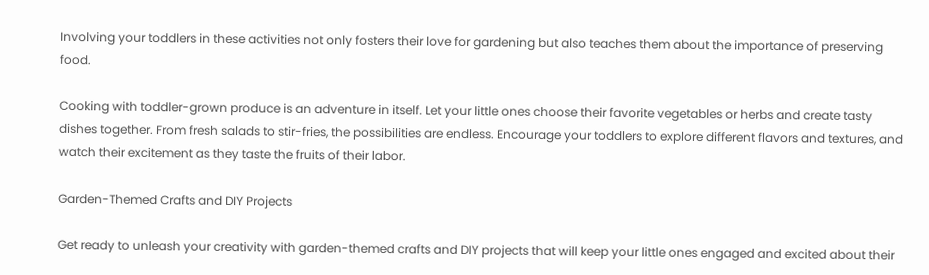Involving your toddlers in these activities not only fosters their love for gardening but also teaches them about the importance of preserving food.

Cooking with toddler-grown produce is an adventure in itself. Let your little ones choose their favorite vegetables or herbs and create tasty dishes together. From fresh salads to stir-fries, the possibilities are endless. Encourage your toddlers to explore different flavors and textures, and watch their excitement as they taste the fruits of their labor.

Garden-Themed Crafts and DIY Projects

Get ready to unleash your creativity with garden-themed crafts and DIY projects that will keep your little ones engaged and excited about their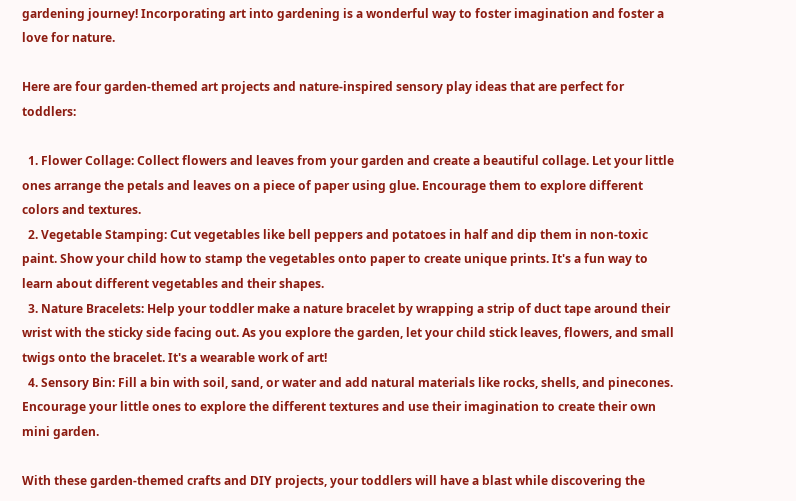gardening journey! Incorporating art into gardening is a wonderful way to foster imagination and foster a love for nature.

Here are four garden-themed art projects and nature-inspired sensory play ideas that are perfect for toddlers:

  1. Flower Collage: Collect flowers and leaves from your garden and create a beautiful collage. Let your little ones arrange the petals and leaves on a piece of paper using glue. Encourage them to explore different colors and textures.
  2. Vegetable Stamping: Cut vegetables like bell peppers and potatoes in half and dip them in non-toxic paint. Show your child how to stamp the vegetables onto paper to create unique prints. It's a fun way to learn about different vegetables and their shapes.
  3. Nature Bracelets: Help your toddler make a nature bracelet by wrapping a strip of duct tape around their wrist with the sticky side facing out. As you explore the garden, let your child stick leaves, flowers, and small twigs onto the bracelet. It's a wearable work of art!
  4. Sensory Bin: Fill a bin with soil, sand, or water and add natural materials like rocks, shells, and pinecones. Encourage your little ones to explore the different textures and use their imagination to create their own mini garden.

With these garden-themed crafts and DIY projects, your toddlers will have a blast while discovering the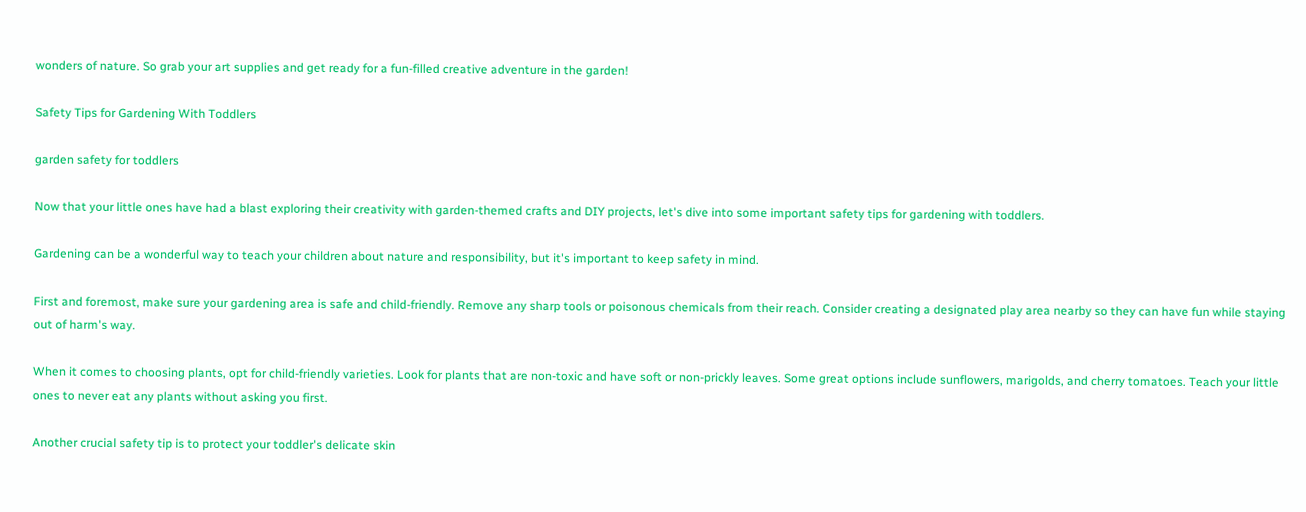wonders of nature. So grab your art supplies and get ready for a fun-filled creative adventure in the garden!

Safety Tips for Gardening With Toddlers

garden safety for toddlers

Now that your little ones have had a blast exploring their creativity with garden-themed crafts and DIY projects, let's dive into some important safety tips for gardening with toddlers.

Gardening can be a wonderful way to teach your children about nature and responsibility, but it's important to keep safety in mind.

First and foremost, make sure your gardening area is safe and child-friendly. Remove any sharp tools or poisonous chemicals from their reach. Consider creating a designated play area nearby so they can have fun while staying out of harm's way.

When it comes to choosing plants, opt for child-friendly varieties. Look for plants that are non-toxic and have soft or non-prickly leaves. Some great options include sunflowers, marigolds, and cherry tomatoes. Teach your little ones to never eat any plants without asking you first.

Another crucial safety tip is to protect your toddler's delicate skin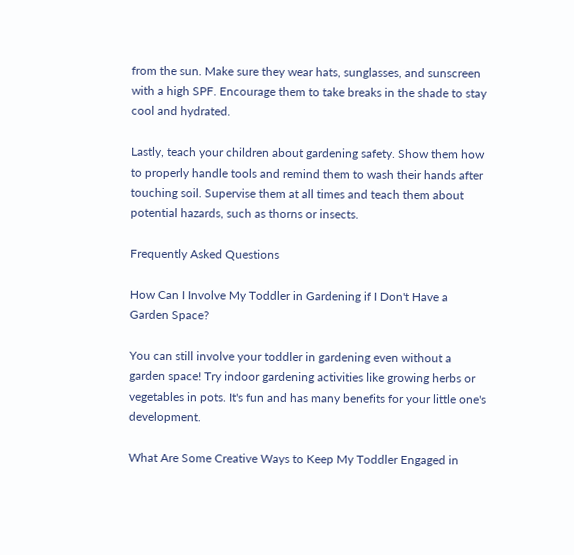from the sun. Make sure they wear hats, sunglasses, and sunscreen with a high SPF. Encourage them to take breaks in the shade to stay cool and hydrated.

Lastly, teach your children about gardening safety. Show them how to properly handle tools and remind them to wash their hands after touching soil. Supervise them at all times and teach them about potential hazards, such as thorns or insects.

Frequently Asked Questions

How Can I Involve My Toddler in Gardening if I Don't Have a Garden Space?

You can still involve your toddler in gardening even without a garden space! Try indoor gardening activities like growing herbs or vegetables in pots. It's fun and has many benefits for your little one's development.

What Are Some Creative Ways to Keep My Toddler Engaged in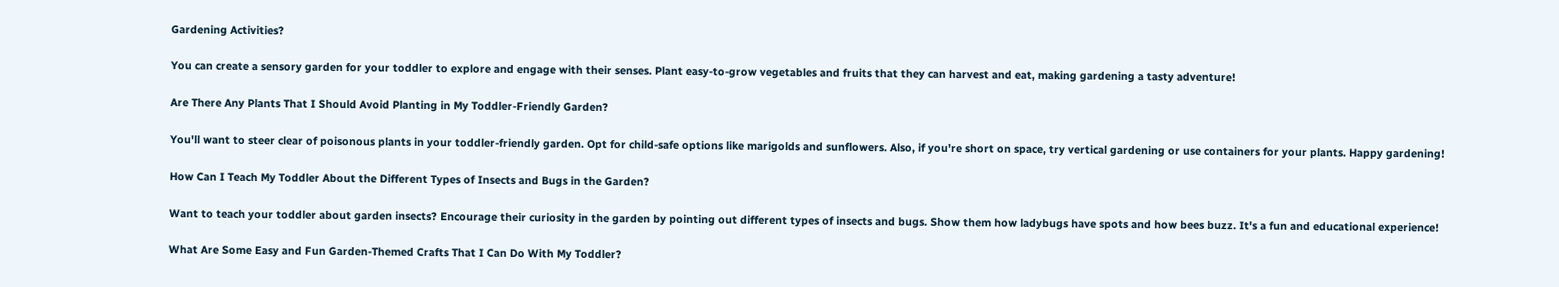Gardening Activities?

You can create a sensory garden for your toddler to explore and engage with their senses. Plant easy-to-grow vegetables and fruits that they can harvest and eat, making gardening a tasty adventure!

Are There Any Plants That I Should Avoid Planting in My Toddler-Friendly Garden?

You'll want to steer clear of poisonous plants in your toddler-friendly garden. Opt for child-safe options like marigolds and sunflowers. Also, if you're short on space, try vertical gardening or use containers for your plants. Happy gardening!

How Can I Teach My Toddler About the Different Types of Insects and Bugs in the Garden?

Want to teach your toddler about garden insects? Encourage their curiosity in the garden by pointing out different types of insects and bugs. Show them how ladybugs have spots and how bees buzz. It's a fun and educational experience!

What Are Some Easy and Fun Garden-Themed Crafts That I Can Do With My Toddler?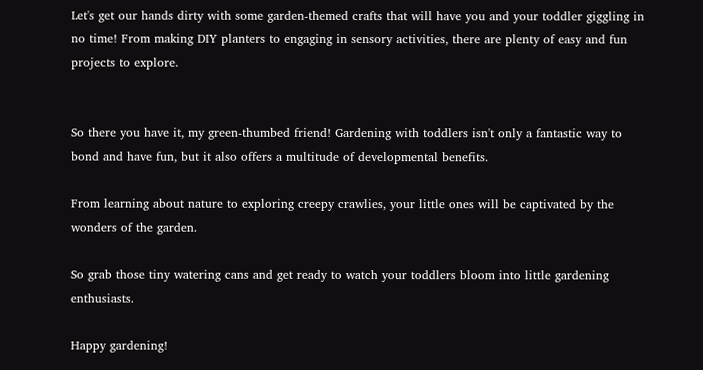Let's get our hands dirty with some garden-themed crafts that will have you and your toddler giggling in no time! From making DIY planters to engaging in sensory activities, there are plenty of easy and fun projects to explore.


So there you have it, my green-thumbed friend! Gardening with toddlers isn't only a fantastic way to bond and have fun, but it also offers a multitude of developmental benefits.

From learning about nature to exploring creepy crawlies, your little ones will be captivated by the wonders of the garden.

So grab those tiny watering cans and get ready to watch your toddlers bloom into little gardening enthusiasts.

Happy gardening!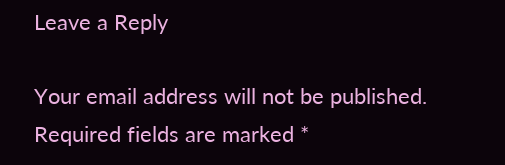Leave a Reply

Your email address will not be published. Required fields are marked *